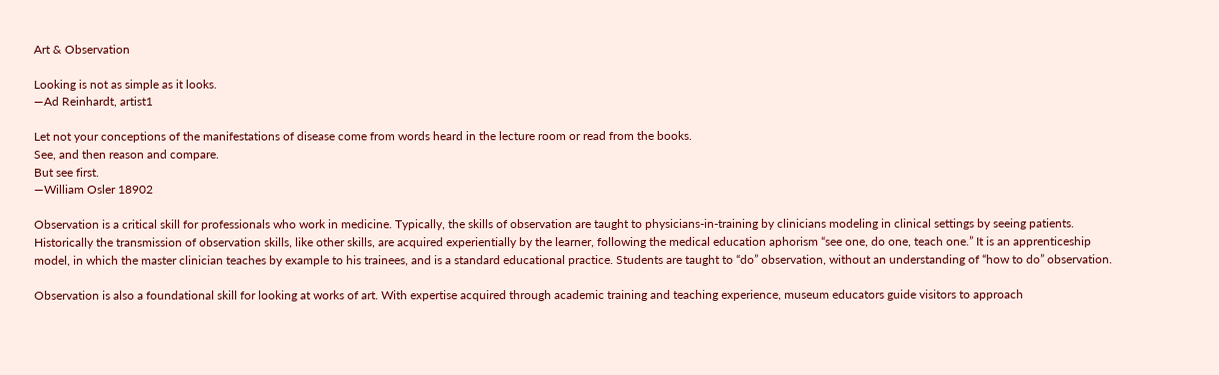Art & Observation

Looking is not as simple as it looks.
—Ad Reinhardt, artist1

Let not your conceptions of the manifestations of disease come from words heard in the lecture room or read from the books.
See, and then reason and compare.
But see first.
—William Osler 18902

Observation is a critical skill for professionals who work in medicine. Typically, the skills of observation are taught to physicians-in-training by clinicians modeling in clinical settings by seeing patients. Historically the transmission of observation skills, like other skills, are acquired experientially by the learner, following the medical education aphorism “see one, do one, teach one.” It is an apprenticeship model, in which the master clinician teaches by example to his trainees, and is a standard educational practice. Students are taught to “do” observation, without an understanding of “how to do” observation.

Observation is also a foundational skill for looking at works of art. With expertise acquired through academic training and teaching experience, museum educators guide visitors to approach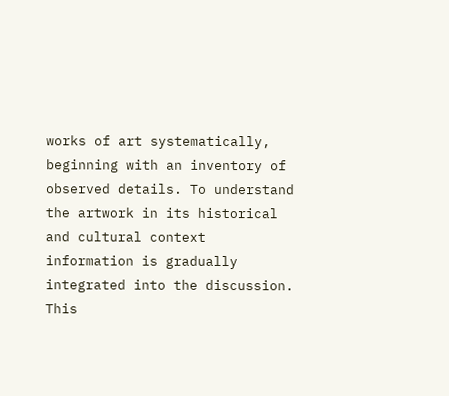works of art systematically, beginning with an inventory of observed details. To understand the artwork in its historical and cultural context information is gradually integrated into the discussion. This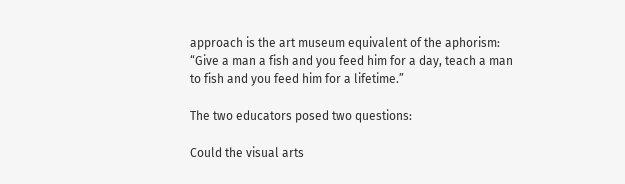approach is the art museum equivalent of the aphorism: “Give a man a fish and you feed him for a day, teach a man to fish and you feed him for a lifetime.”

The two educators posed two questions:

Could the visual arts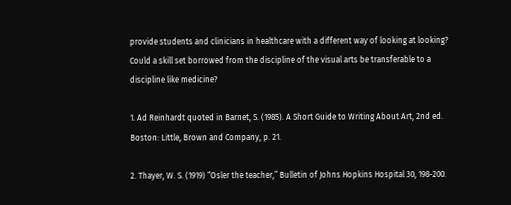provide students and clinicians in healthcare with a different way of looking at looking? Could a skill set borrowed from the discipline of the visual arts be transferable to a discipline like medicine?

1. Ad Reinhardt quoted in Barnet, S. (1985). A Short Guide to Writing About Art, 2nd ed. Boston: Little, Brown and Company, p. 21.

2. Thayer, W. S. (1919) “Osler the teacher,” Bulletin of Johns Hopkins Hospital 30, 198-200.